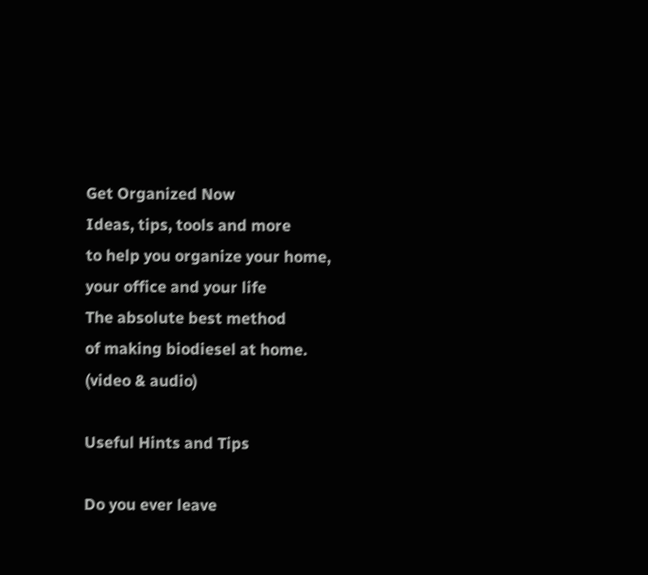Get Organized Now
Ideas, tips, tools and more
to help you organize your home,
your office and your life
The absolute best method
of making biodiesel at home.
(video & audio)

Useful Hints and Tips

Do you ever leave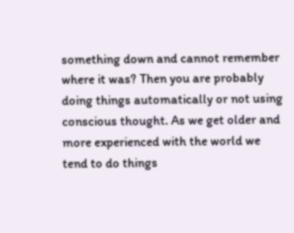something down and cannot remember where it was? Then you are probably doing things automatically or not using conscious thought. As we get older and more experienced with the world we tend to do things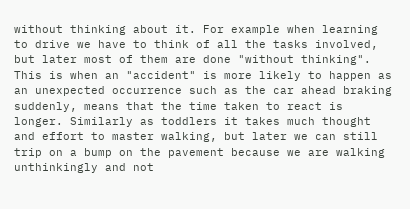without thinking about it. For example when learning to drive we have to think of all the tasks involved, but later most of them are done "without thinking". This is when an "accident" is more likely to happen as an unexpected occurrence such as the car ahead braking suddenly, means that the time taken to react is longer. Similarly as toddlers it takes much thought and effort to master walking, but later we can still trip on a bump on the pavement because we are walking unthinkingly and not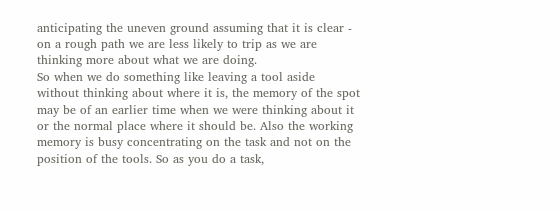anticipating the uneven ground assuming that it is clear - on a rough path we are less likely to trip as we are thinking more about what we are doing.
So when we do something like leaving a tool aside without thinking about where it is, the memory of the spot may be of an earlier time when we were thinking about it or the normal place where it should be. Also the working memory is busy concentrating on the task and not on the position of the tools. So as you do a task,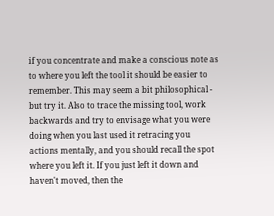if you concentrate and make a conscious note as to where you left the tool it should be easier to remember. This may seem a bit philosophical - but try it. Also to trace the missing tool, work backwards and try to envisage what you were doing when you last used it retracing you actions mentally, and you should recall the spot where you left it. If you just left it down and haven't moved, then the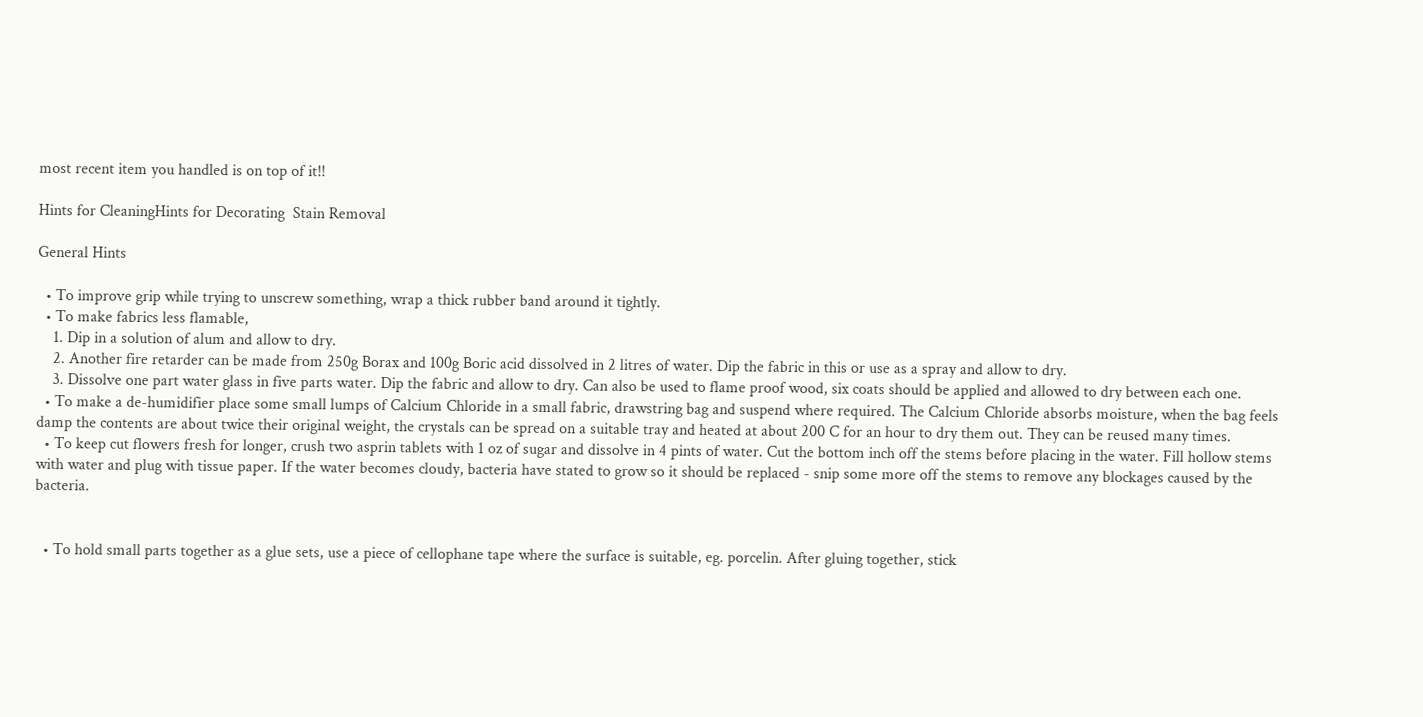most recent item you handled is on top of it!!

Hints for CleaningHints for Decorating  Stain Removal

General Hints

  • To improve grip while trying to unscrew something, wrap a thick rubber band around it tightly.
  • To make fabrics less flamable,
    1. Dip in a solution of alum and allow to dry.
    2. Another fire retarder can be made from 250g Borax and 100g Boric acid dissolved in 2 litres of water. Dip the fabric in this or use as a spray and allow to dry.
    3. Dissolve one part water glass in five parts water. Dip the fabric and allow to dry. Can also be used to flame proof wood, six coats should be applied and allowed to dry between each one.
  • To make a de-humidifier place some small lumps of Calcium Chloride in a small fabric, drawstring bag and suspend where required. The Calcium Chloride absorbs moisture, when the bag feels damp the contents are about twice their original weight, the crystals can be spread on a suitable tray and heated at about 200 C for an hour to dry them out. They can be reused many times.
  • To keep cut flowers fresh for longer, crush two asprin tablets with 1 oz of sugar and dissolve in 4 pints of water. Cut the bottom inch off the stems before placing in the water. Fill hollow stems with water and plug with tissue paper. If the water becomes cloudy, bacteria have stated to grow so it should be replaced - snip some more off the stems to remove any blockages caused by the bacteria.


  • To hold small parts together as a glue sets, use a piece of cellophane tape where the surface is suitable, eg. porcelin. After gluing together, stick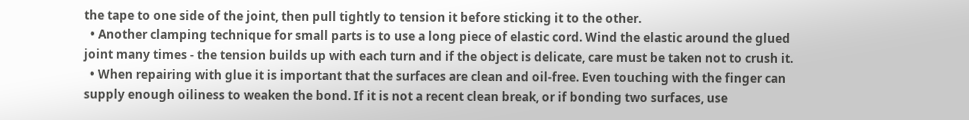the tape to one side of the joint, then pull tightly to tension it before sticking it to the other.
  • Another clamping technique for small parts is to use a long piece of elastic cord. Wind the elastic around the glued joint many times - the tension builds up with each turn and if the object is delicate, care must be taken not to crush it.
  • When repairing with glue it is important that the surfaces are clean and oil-free. Even touching with the finger can supply enough oiliness to weaken the bond. If it is not a recent clean break, or if bonding two surfaces, use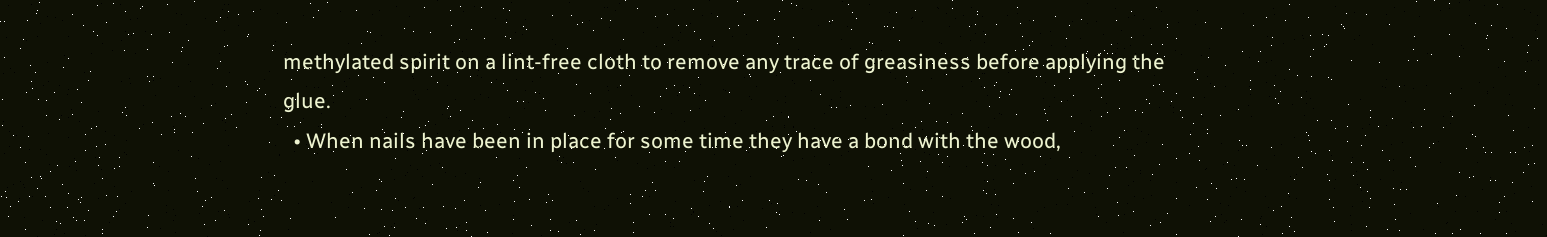methylated spirit on a lint-free cloth to remove any trace of greasiness before applying the glue.
  • When nails have been in place for some time they have a bond with the wood,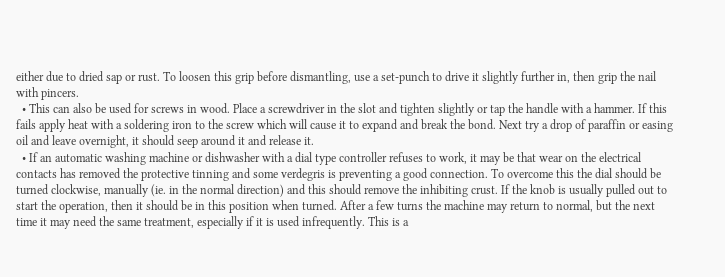either due to dried sap or rust. To loosen this grip before dismantling, use a set-punch to drive it slightly further in, then grip the nail with pincers.
  • This can also be used for screws in wood. Place a screwdriver in the slot and tighten slightly or tap the handle with a hammer. If this fails apply heat with a soldering iron to the screw which will cause it to expand and break the bond. Next try a drop of paraffin or easing oil and leave overnight, it should seep around it and release it.
  • If an automatic washing machine or dishwasher with a dial type controller refuses to work, it may be that wear on the electrical contacts has removed the protective tinning and some verdegris is preventing a good connection. To overcome this the dial should be turned clockwise, manually (ie. in the normal direction) and this should remove the inhibiting crust. If the knob is usually pulled out to start the operation, then it should be in this position when turned. After a few turns the machine may return to normal, but the next time it may need the same treatment, especially if it is used infrequently. This is a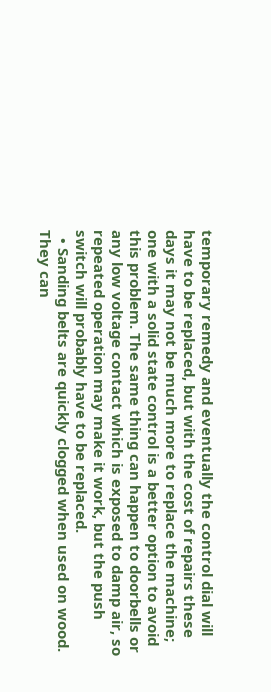temporary remedy and eventually the control dial will have to be replaced, but with the cost of repairs these days it may not be much more to replace the machine; one with a solid state control is a better option to avoid this problem. The same thing can happen to doorbells or any low voltage contact which is exposed to damp air, so repeated operation may make it work, but the push switch will probably have to be replaced.
  • Sanding belts are quickly clogged when used on wood. They can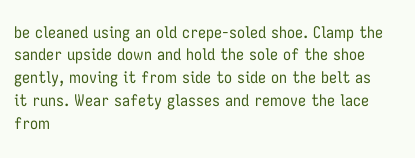be cleaned using an old crepe-soled shoe. Clamp the sander upside down and hold the sole of the shoe gently, moving it from side to side on the belt as it runs. Wear safety glasses and remove the lace from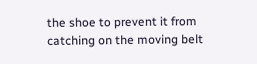the shoe to prevent it from catching on the moving belt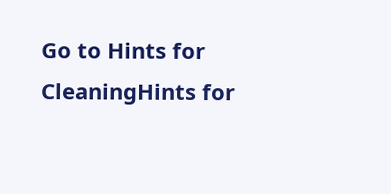Go to Hints for CleaningHints for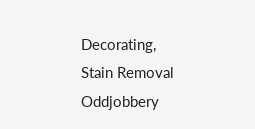Decorating,  Stain Removal  Oddjobbery